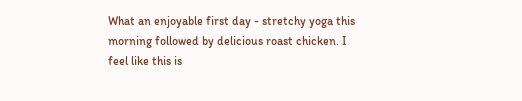What an enjoyable first day - stretchy yoga this morning followed by delicious roast chicken. I feel like this is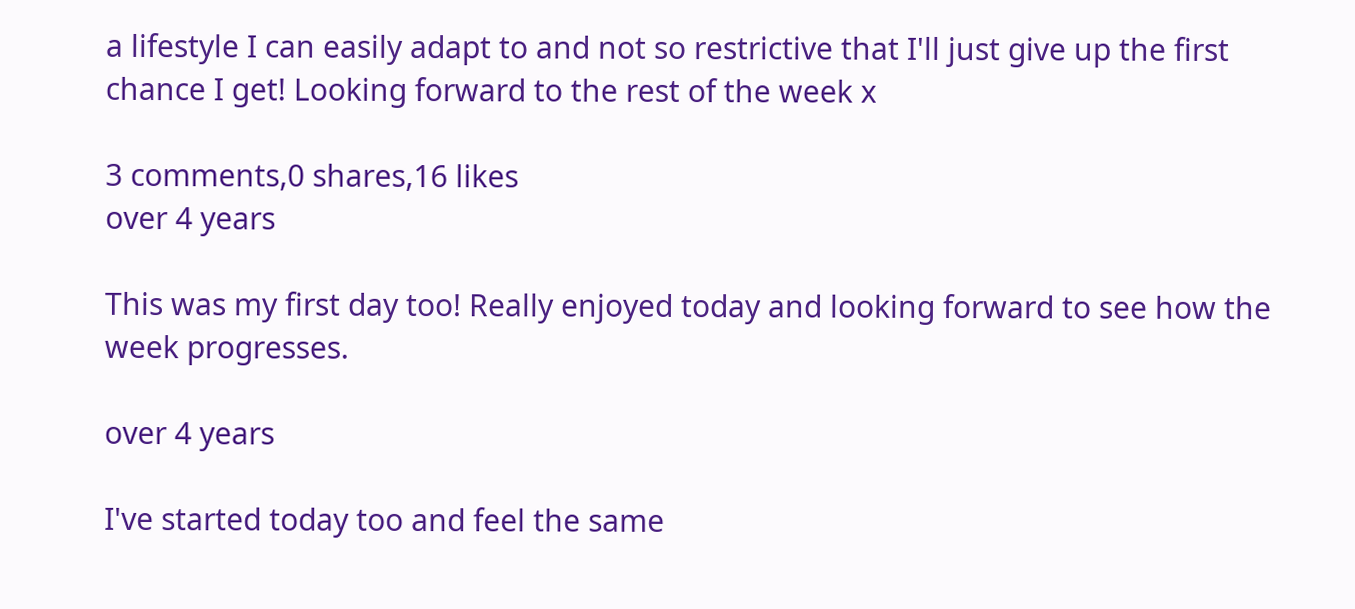a lifestyle I can easily adapt to and not so restrictive that I'll just give up the first chance I get! Looking forward to the rest of the week x

3 comments,0 shares,16 likes
over 4 years

This was my first day too! Really enjoyed today and looking forward to see how the week progresses.

over 4 years

I've started today too and feel the same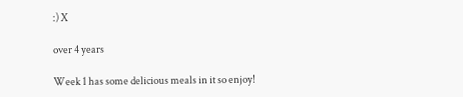:) X

over 4 years

Week 1 has some delicious meals in it so enjoy!